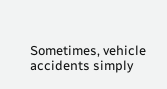Sometimes, vehicle accidents simply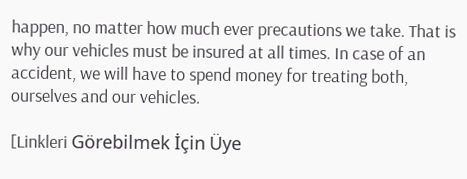happen, no matter how much ever precautions we take. That is why our vehicles must be insured at all times. In case of an accident, we will have to spend money for treating both, ourselves and our vehicles.

[Linkleri Görebilmek İçin Üye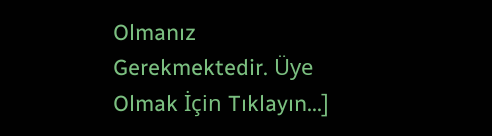Olmanız Gerekmektedir. Üye Olmak İçin Tıklayın...]